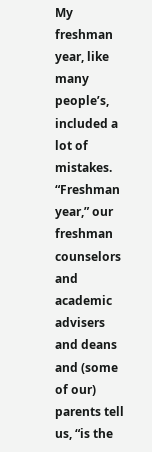My freshman year, like many people’s, included a lot of mistakes. “Freshman year,” our freshman counselors and academic advisers and deans and (some of our) parents tell us, “is the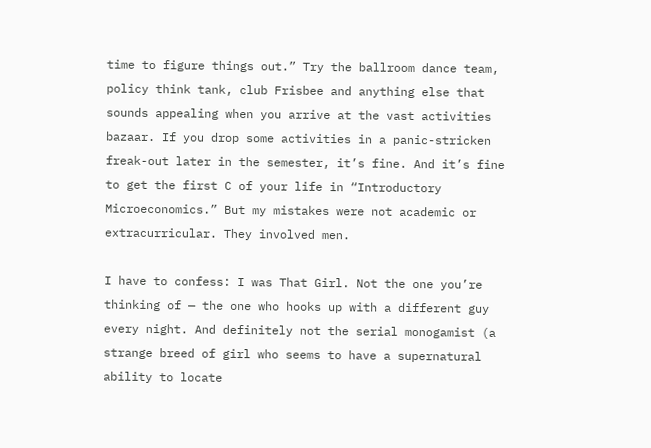time to figure things out.” Try the ballroom dance team, policy think tank, club Frisbee and anything else that sounds appealing when you arrive at the vast activities bazaar. If you drop some activities in a panic-stricken freak-out later in the semester, it’s fine. And it’s fine to get the first C of your life in “Introductory Microeconomics.” But my mistakes were not academic or extracurricular. They involved men.

I have to confess: I was That Girl. Not the one you’re thinking of — the one who hooks up with a different guy every night. And definitely not the serial monogamist (a strange breed of girl who seems to have a supernatural ability to locate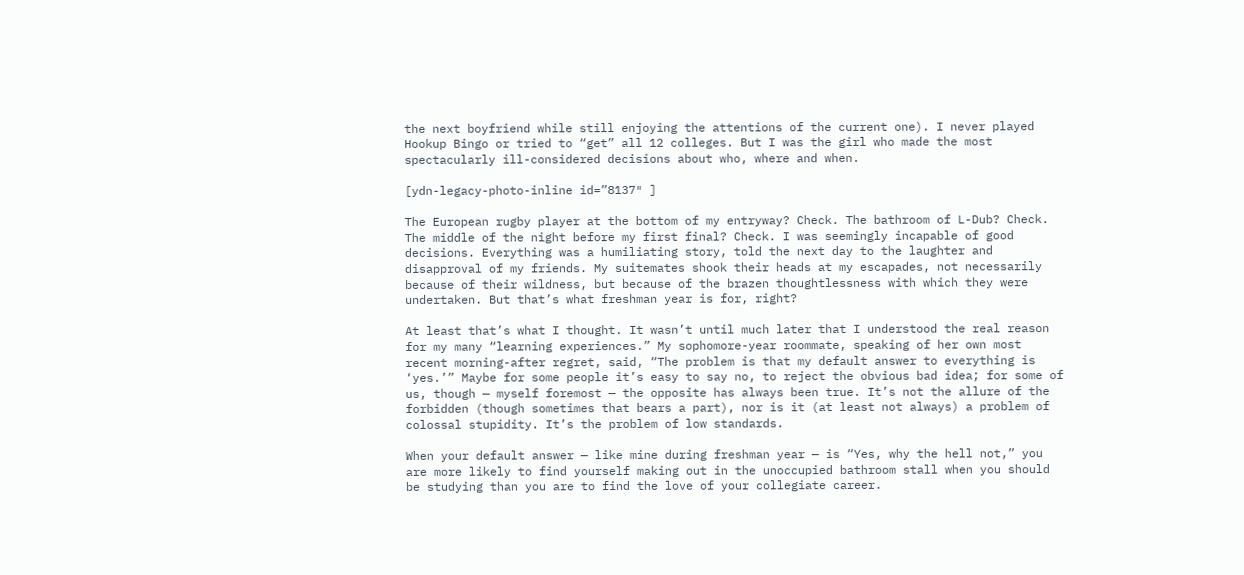the next boyfriend while still enjoying the attentions of the current one). I never played Hookup Bingo or tried to “get” all 12 colleges. But I was the girl who made the most spectacularly ill-considered decisions about who, where and when.

[ydn-legacy-photo-inline id=”8137″ ]

The European rugby player at the bottom of my entryway? Check. The bathroom of L-Dub? Check. The middle of the night before my first final? Check. I was seemingly incapable of good decisions. Everything was a humiliating story, told the next day to the laughter and disapproval of my friends. My suitemates shook their heads at my escapades, not necessarily because of their wildness, but because of the brazen thoughtlessness with which they were undertaken. But that’s what freshman year is for, right?

At least that’s what I thought. It wasn’t until much later that I understood the real reason for my many “learning experiences.” My sophomore-year roommate, speaking of her own most recent morning-after regret, said, “The problem is that my default answer to everything is ‘yes.’” Maybe for some people it’s easy to say no, to reject the obvious bad idea; for some of us, though — myself foremost — the opposite has always been true. It’s not the allure of the forbidden (though sometimes that bears a part), nor is it (at least not always) a problem of colossal stupidity. It’s the problem of low standards.

When your default answer — like mine during freshman year — is “Yes, why the hell not,” you are more likely to find yourself making out in the unoccupied bathroom stall when you should be studying than you are to find the love of your collegiate career.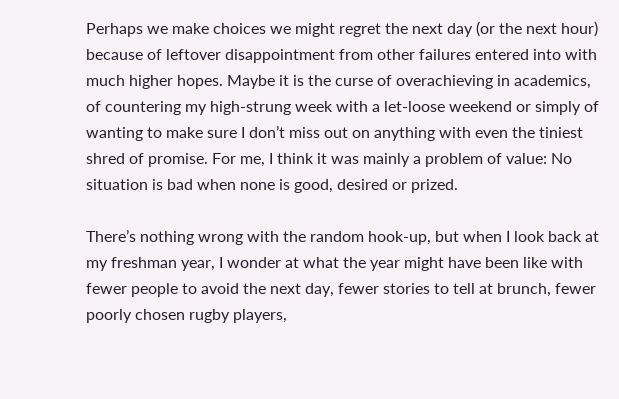Perhaps we make choices we might regret the next day (or the next hour) because of leftover disappointment from other failures entered into with much higher hopes. Maybe it is the curse of overachieving in academics, of countering my high-strung week with a let-loose weekend or simply of wanting to make sure I don’t miss out on anything with even the tiniest shred of promise. For me, I think it was mainly a problem of value: No situation is bad when none is good, desired or prized.

There’s nothing wrong with the random hook-up, but when I look back at my freshman year, I wonder at what the year might have been like with fewer people to avoid the next day, fewer stories to tell at brunch, fewer poorly chosen rugby players,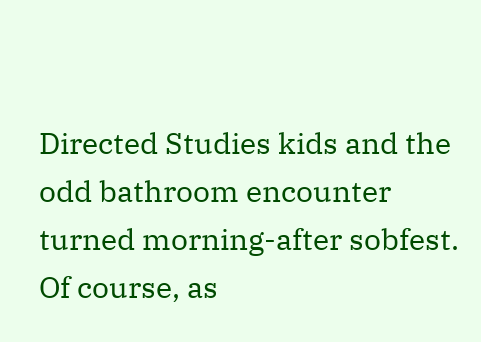Directed Studies kids and the odd bathroom encounter turned morning-after sobfest. Of course, as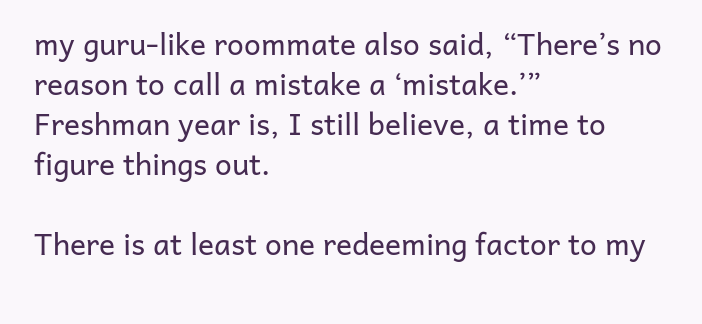my guru-like roommate also said, “There’s no reason to call a mistake a ‘mistake.’” Freshman year is, I still believe, a time to figure things out.

There is at least one redeeming factor to my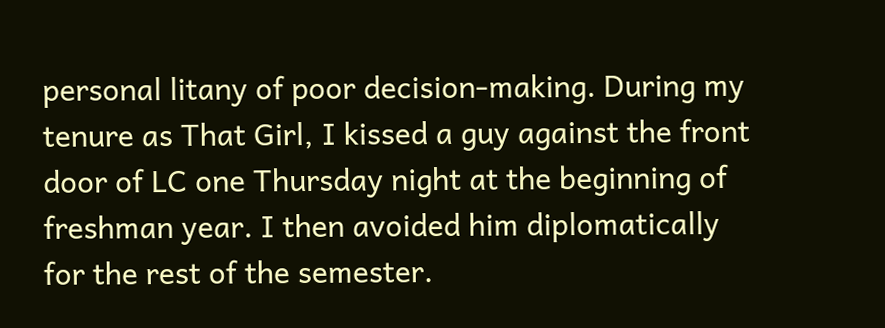personal litany of poor decision-making. During my tenure as That Girl, I kissed a guy against the front door of LC one Thursday night at the beginning of freshman year. I then avoided him diplomatically for the rest of the semester.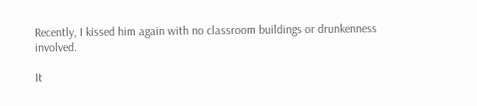Recently, I kissed him again with no classroom buildings or drunkenness involved.

It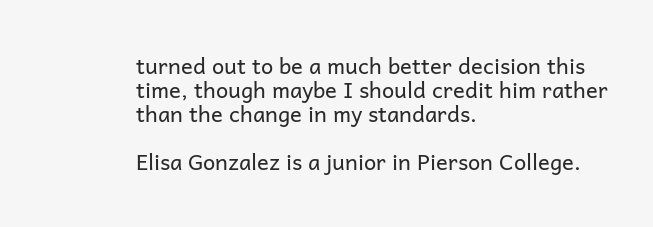turned out to be a much better decision this time, though maybe I should credit him rather than the change in my standards.

Elisa Gonzalez is a junior in Pierson College.